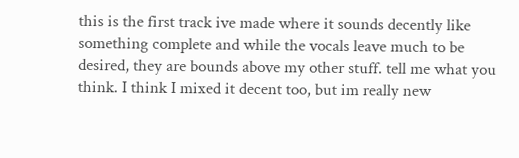this is the first track ive made where it sounds decently like something complete and while the vocals leave much to be desired, they are bounds above my other stuff. tell me what you think. I think I mixed it decent too, but im really new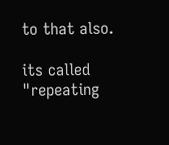to that also.

its called "repeating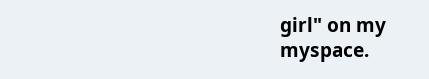girl" on my myspace.